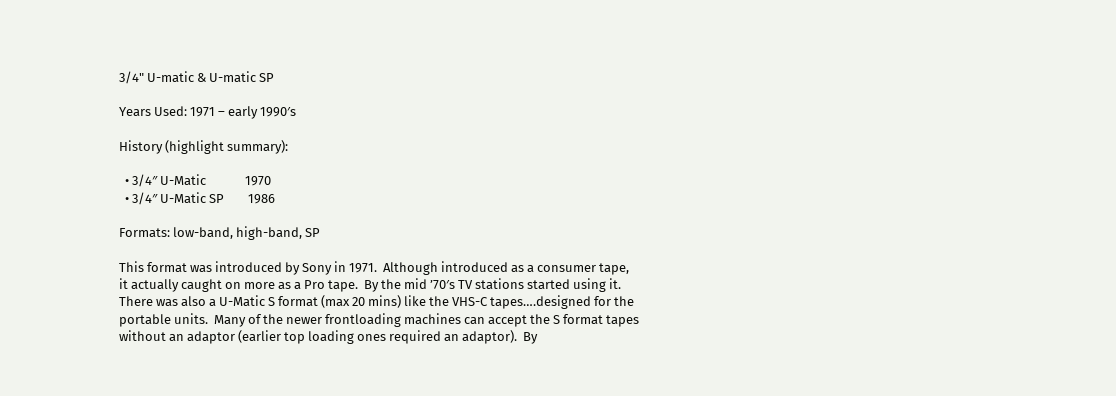3/4" U-matic & U-matic SP

Years Used: 1971 – early 1990′s

History (highlight summary):

  • 3/4″ U-Matic             1970
  • 3/4″ U-Matic SP        1986

Formats: low-band, high-band, SP

This format was introduced by Sony in 1971.  Although introduced as a consumer tape, it actually caught on more as a Pro tape.  By the mid ’70′s TV stations started using it.  There was also a U-Matic S format (max 20 mins) like the VHS-C tapes….designed for the portable units.  Many of the newer frontloading machines can accept the S format tapes without an adaptor (earlier top loading ones required an adaptor).  By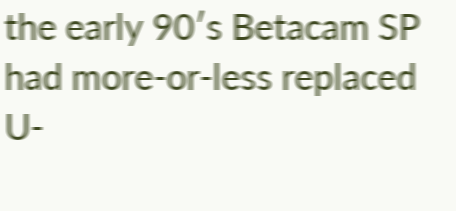the early 90′s Betacam SP had more-or-less replaced U-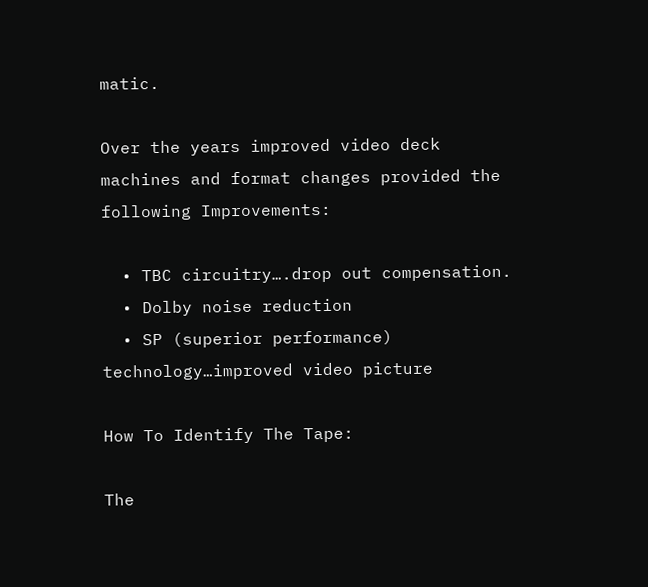matic.

Over the years improved video deck machines and format changes provided the following Improvements:

  • TBC circuitry….drop out compensation.
  • Dolby noise reduction
  • SP (superior performance) technology…improved video picture

How To Identify The Tape:

The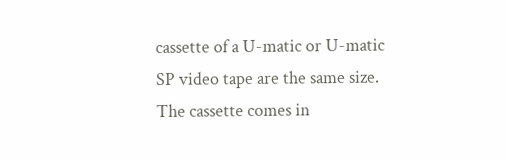cassette of a U-matic or U-matic SP video tape are the same size.  The cassette comes in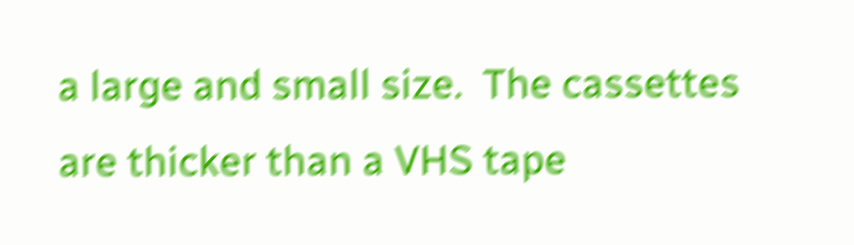a large and small size.  The cassettes are thicker than a VHS tape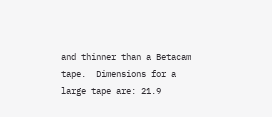and thinner than a Betacam tape.  Dimensions for a large tape are: 21.9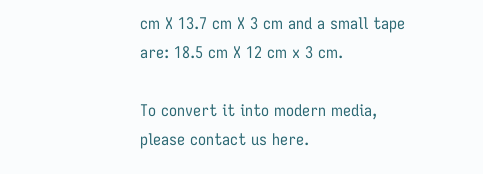cm X 13.7 cm X 3 cm and a small tape are: 18.5 cm X 12 cm x 3 cm.

To convert it into modern media, please contact us here.